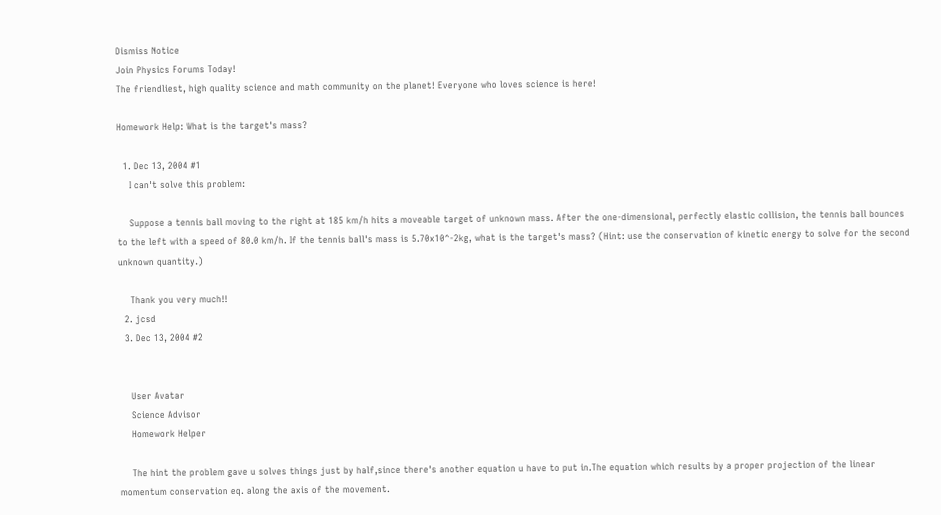Dismiss Notice
Join Physics Forums Today!
The friendliest, high quality science and math community on the planet! Everyone who loves science is here!

Homework Help: What is the target's mass?

  1. Dec 13, 2004 #1
    I can't solve this problem:

    Suppose a tennis ball moving to the right at 185 km/h hits a moveable target of unknown mass. After the one-dimensional, perfectly elastic collision, the tennis ball bounces to the left with a speed of 80.0 km/h. If the tennis ball's mass is 5.70x10^-2kg, what is the target's mass? (Hint: use the conservation of kinetic energy to solve for the second unknown quantity.)

    Thank you very much!!
  2. jcsd
  3. Dec 13, 2004 #2


    User Avatar
    Science Advisor
    Homework Helper

    The hint the problem gave u solves things just by half,since there's another equation u have to put in.The equation which results by a proper projection of the linear momentum conservation eq. along the axis of the movement.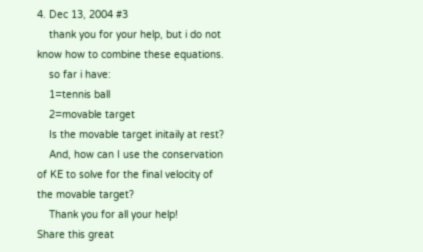4. Dec 13, 2004 #3
    thank you for your help, but i do not know how to combine these equations.
    so far i have:
    1=tennis ball
    2=movable target
    Is the movable target initaily at rest?
    And, how can I use the conservation of KE to solve for the final velocity of the movable target?
    Thank you for all your help!
Share this great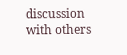discussion with others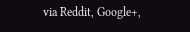via Reddit, Google+,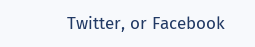Twitter, or Facebook